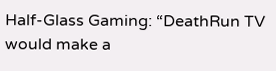Half-Glass Gaming: “DeathRun TV would make a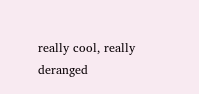really cool, really deranged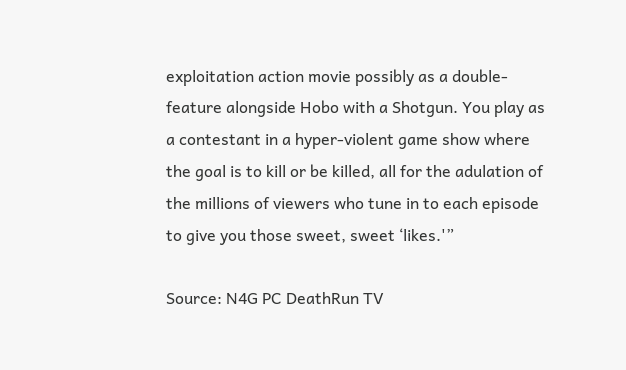exploitation action movie possibly as a double-feature alongside Hobo with a Shotgun. You play as a contestant in a hyper-violent game show where the goal is to kill or be killed, all for the adulation of the millions of viewers who tune in to each episode to give you those sweet, sweet ‘likes.'”

Source: N4G PC DeathRun TV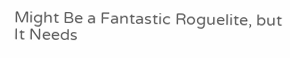Might Be a Fantastic Roguelite, but It Needs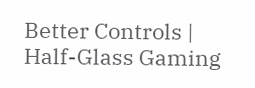Better Controls | Half-Glass Gaming